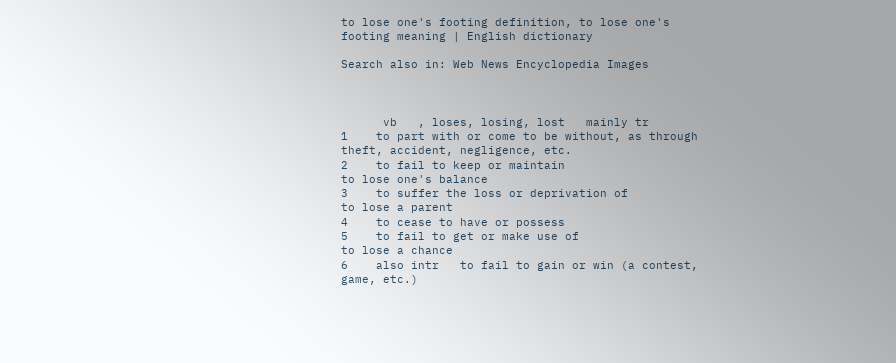to lose one's footing definition, to lose one's footing meaning | English dictionary

Search also in: Web News Encyclopedia Images



      vb   , loses, losing, lost   mainly tr
1    to part with or come to be without, as through theft, accident, negligence, etc.
2    to fail to keep or maintain
to lose one's balance
3    to suffer the loss or deprivation of
to lose a parent
4    to cease to have or possess
5    to fail to get or make use of
to lose a chance
6    also intr   to fail to gain or win (a contest, game, etc.)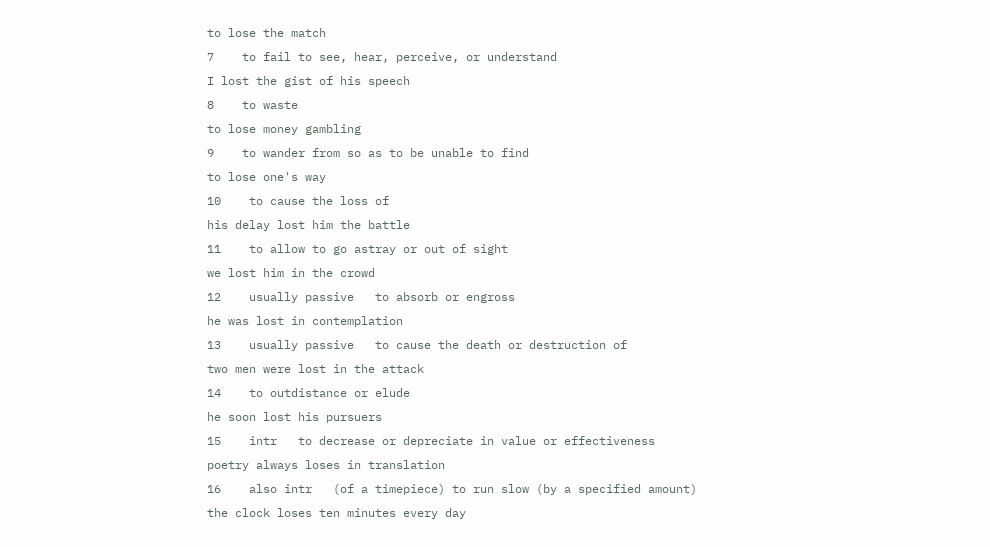to lose the match
7    to fail to see, hear, perceive, or understand
I lost the gist of his speech
8    to waste
to lose money gambling
9    to wander from so as to be unable to find
to lose one's way
10    to cause the loss of
his delay lost him the battle
11    to allow to go astray or out of sight
we lost him in the crowd
12    usually passive   to absorb or engross
he was lost in contemplation
13    usually passive   to cause the death or destruction of
two men were lost in the attack
14    to outdistance or elude
he soon lost his pursuers
15    intr   to decrease or depreciate in value or effectiveness
poetry always loses in translation
16    also intr   (of a timepiece) to run slow (by a specified amount)
the clock loses ten minutes every day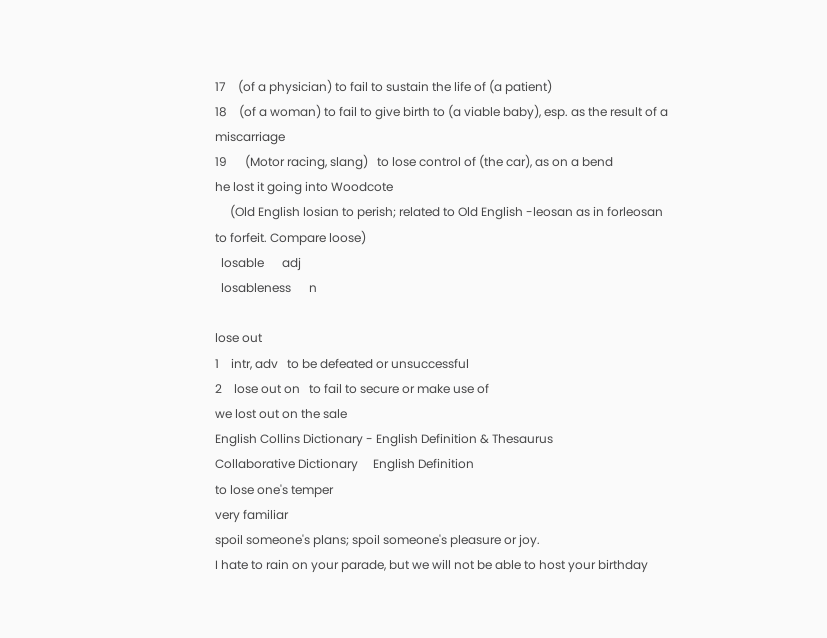17    (of a physician) to fail to sustain the life of (a patient)
18    (of a woman) to fail to give birth to (a viable baby), esp. as the result of a miscarriage
19      (Motor racing, slang)   to lose control of (the car), as on a bend
he lost it going into Woodcote
     (Old English losian to perish; related to Old English -leosan as in forleosan to forfeit. Compare loose)
  losable      adj
  losableness      n

lose out
1    intr, adv   to be defeated or unsuccessful
2    lose out on   to fail to secure or make use of
we lost out on the sale
English Collins Dictionary - English Definition & Thesaurus
Collaborative Dictionary     English Definition
to lose one's temper
very familiar
spoil someone's plans; spoil someone's pleasure or joy.
I hate to rain on your parade, but we will not be able to host your birthday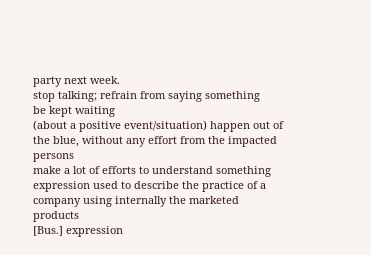party next week.
stop talking; refrain from saying something
be kept waiting
(about a positive event/situation) happen out of the blue, without any effort from the impacted persons
make a lot of efforts to understand something
expression used to describe the practice of a company using internally the marketed products
[Bus.] expression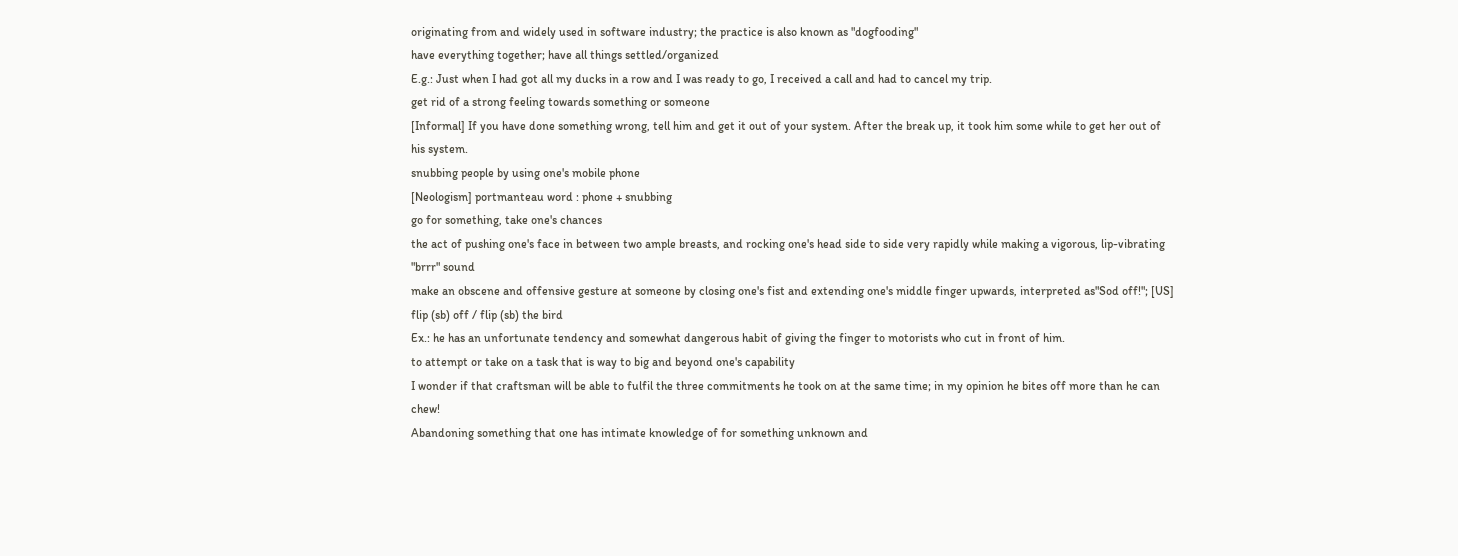originating from and widely used in software industry; the practice is also known as "dogfooding"
have everything together; have all things settled/organized
E.g.: Just when I had got all my ducks in a row and I was ready to go, I received a call and had to cancel my trip.
get rid of a strong feeling towards something or someone
[Informal] If you have done something wrong, tell him and get it out of your system. After the break up, it took him some while to get her out of his system.
snubbing people by using one's mobile phone
[Neologism] portmanteau word : phone + snubbing
go for something, take one's chances
the act of pushing one's face in between two ample breasts, and rocking one's head side to side very rapidly while making a vigorous, lip-vibrating "brrr" sound
make an obscene and offensive gesture at someone by closing one's fist and extending one's middle finger upwards, interpreted as"Sod off!"; [US] flip (sb) off / flip (sb) the bird
Ex.: he has an unfortunate tendency and somewhat dangerous habit of giving the finger to motorists who cut in front of him.
to attempt or take on a task that is way to big and beyond one's capability
I wonder if that craftsman will be able to fulfil the three commitments he took on at the same time; in my opinion he bites off more than he can chew!
Abandoning something that one has intimate knowledge of for something unknown and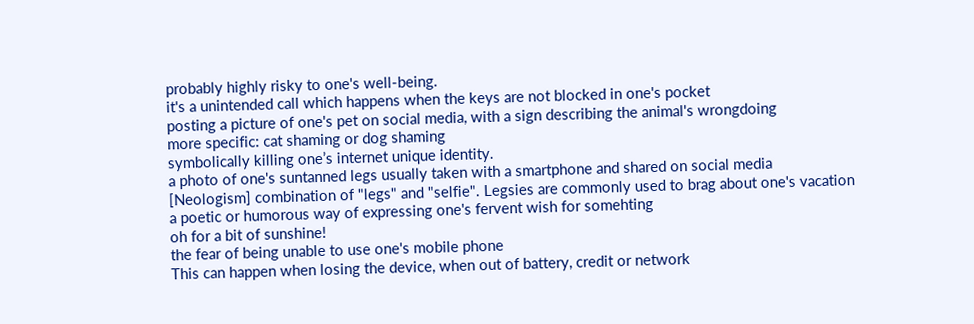probably highly risky to one's well-being.
it's a unintended call which happens when the keys are not blocked in one's pocket
posting a picture of one's pet on social media, with a sign describing the animal's wrongdoing
more specific: cat shaming or dog shaming
symbolically killing one’s internet unique identity.
a photo of one's suntanned legs usually taken with a smartphone and shared on social media
[Neologism] combination of "legs" and "selfie". Legsies are commonly used to brag about one's vacation
a poetic or humorous way of expressing one's fervent wish for somehting
oh for a bit of sunshine!
the fear of being unable to use one's mobile phone
This can happen when losing the device, when out of battery, credit or network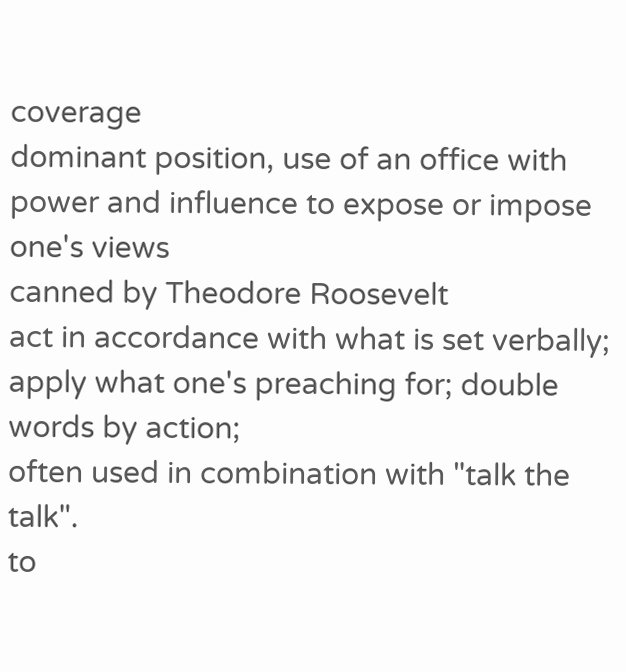coverage
dominant position, use of an office with power and influence to expose or impose one's views
canned by Theodore Roosevelt
act in accordance with what is set verbally; apply what one's preaching for; double words by action;
often used in combination with "talk the talk".
to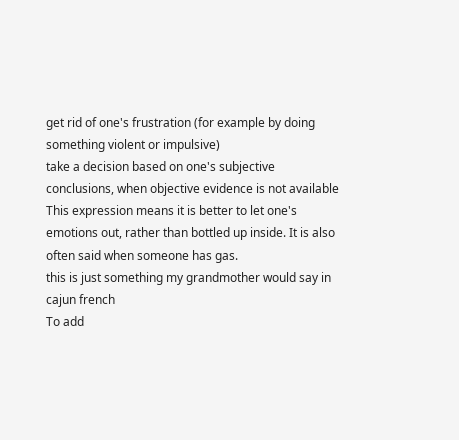get rid of one's frustration (for example by doing something violent or impulsive)
take a decision based on one's subjective conclusions, when objective evidence is not available
This expression means it is better to let one's emotions out, rather than bottled up inside. It is also often said when someone has gas.
this is just something my grandmother would say in cajun french
To add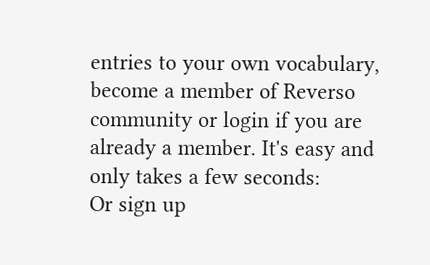entries to your own vocabulary, become a member of Reverso community or login if you are already a member. It's easy and only takes a few seconds:
Or sign up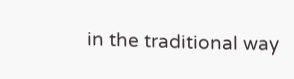in the traditional way